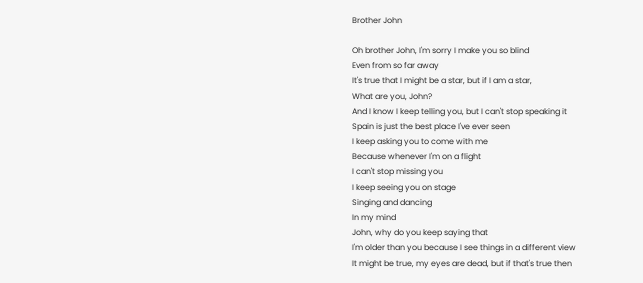Brother John

Oh brother John, I'm sorry I make you so blind
Even from so far away
It's true that I might be a star, but if I am a star,
What are you, John?
And I know I keep telling you, but I can't stop speaking it
Spain is just the best place I've ever seen
I keep asking you to come with me
Because whenever I'm on a flight
I can't stop missing you
I keep seeing you on stage
Singing and dancing
In my mind
John, why do you keep saying that
I'm older than you because I see things in a different view
It might be true, my eyes are dead, but if that's true then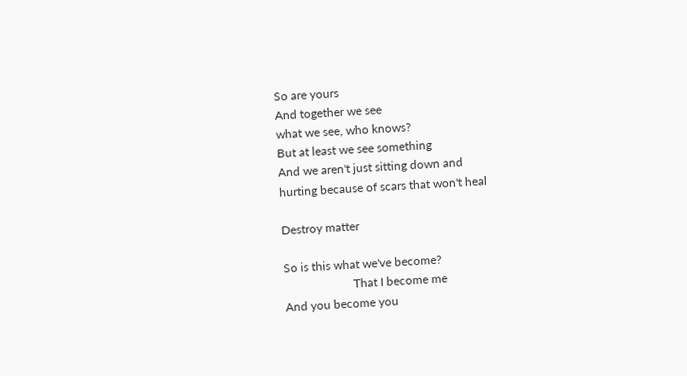So are yours
And together we see
what we see, who knows?
But at least we see something
And we aren't just sitting down and
hurting because of scars that won't heal

Destroy matter

So is this what we've become?
                       That I become me
And you become you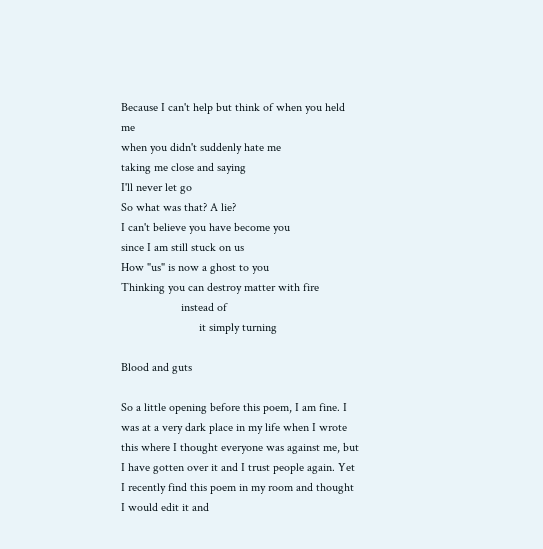Because I can't help but think of when you held me
when you didn't suddenly hate me
taking me close and saying
I'll never let go
So what was that? A lie?
I can't believe you have become you
since I am still stuck on us
How "us" is now a ghost to you
Thinking you can destroy matter with fire
                    instead of
                          it simply turning

Blood and guts

So a little opening before this poem, I am fine. I was at a very dark place in my life when I wrote this where I thought everyone was against me, but I have gotten over it and I trust people again. Yet I recently find this poem in my room and thought I would edit it and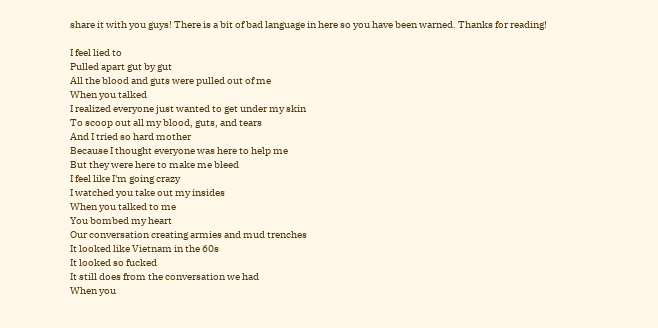share it with you guys! There is a bit of bad language in here so you have been warned. Thanks for reading!

I feel lied to
Pulled apart gut by gut
All the blood and guts were pulled out of me
When you talked
I realized everyone just wanted to get under my skin
To scoop out all my blood, guts, and tears
And I tried so hard mother
Because I thought everyone was here to help me
But they were here to make me bleed
I feel like I'm going crazy
I watched you take out my insides
When you talked to me
You bombed my heart
Our conversation creating armies and mud trenches
It looked like Vietnam in the 60s
It looked so fucked
It still does from the conversation we had
When you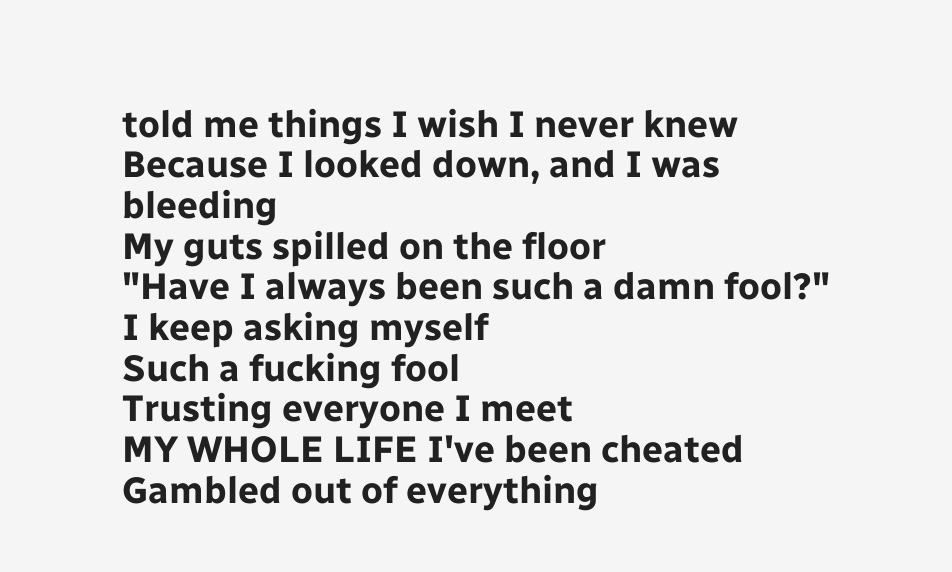told me things I wish I never knew
Because I looked down, and I was bleeding
My guts spilled on the floor
"Have I always been such a damn fool?"
I keep asking myself
Such a fucking fool
Trusting everyone I meet
MY WHOLE LIFE I've been cheated
Gambled out of everything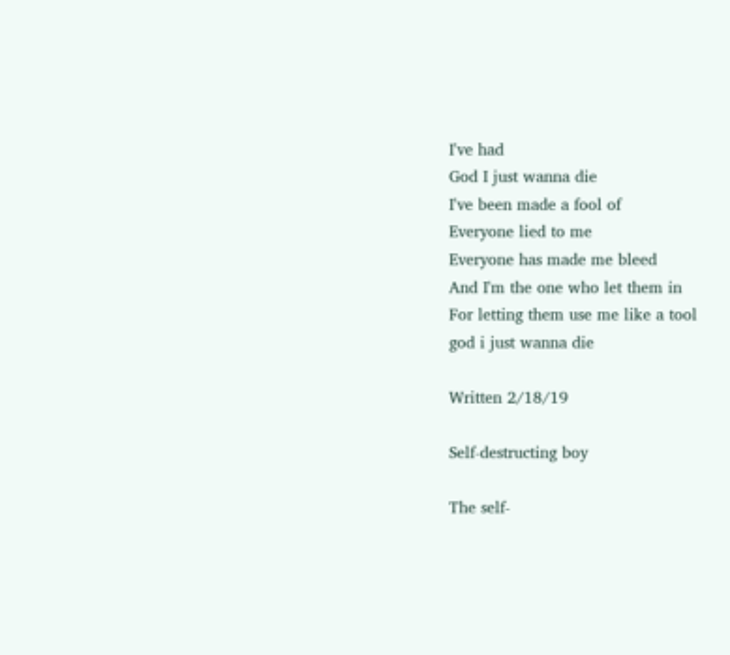I've had
God I just wanna die
I've been made a fool of
Everyone lied to me
Everyone has made me bleed
And I'm the one who let them in
For letting them use me like a tool
god i just wanna die

Written 2/18/19

Self-destructing boy

The self-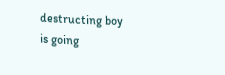destructing boy
is going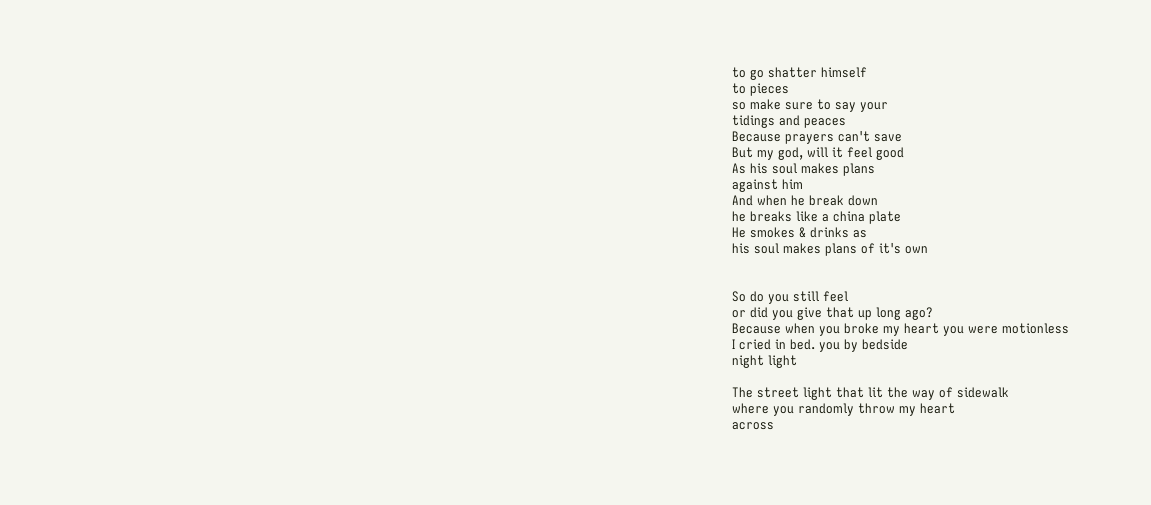to go shatter himself
to pieces
so make sure to say your
tidings and peaces
Because prayers can't save
But my god, will it feel good
As his soul makes plans
against him
And when he break down
he breaks like a china plate
He smokes & drinks as
his soul makes plans of it's own


So do you still feel
or did you give that up long ago?
Because when you broke my heart you were motionless
I cried in bed. you by bedside
night light

The street light that lit the way of sidewalk
where you randomly throw my heart
across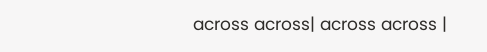across across| across across |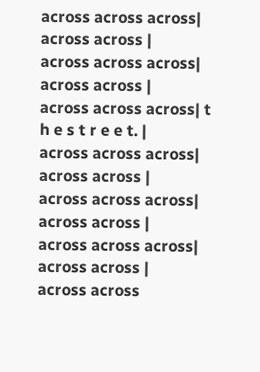across across across| across across |
across across across| across across |
across across across| t h e s t r e e t. |
across across across| across across |
across across across| across across |
across across across| across across |
across across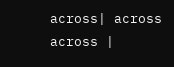across| across across |